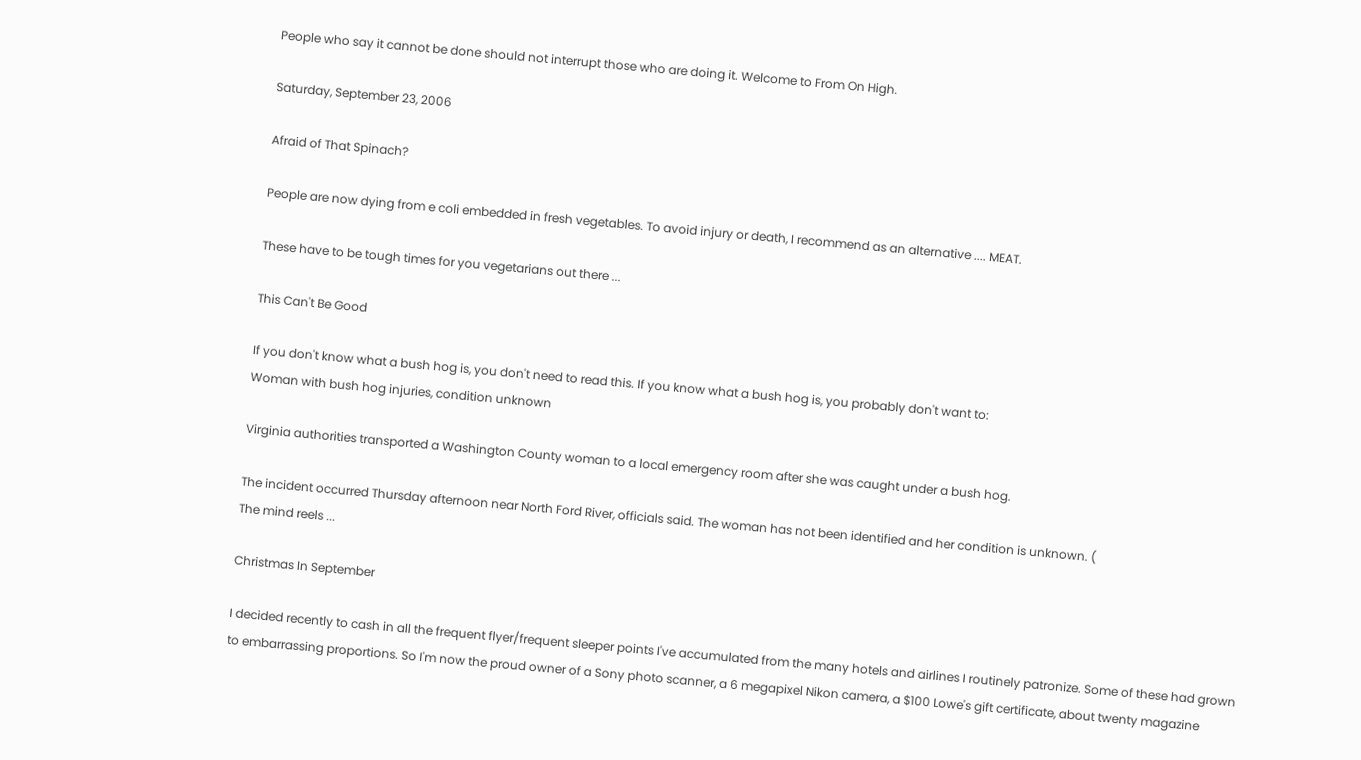People who say it cannot be done should not interrupt those who are doing it. Welcome to From On High.

Saturday, September 23, 2006

Afraid of That Spinach?

People are now dying from e coli embedded in fresh vegetables. To avoid injury or death, I recommend as an alternative .... MEAT.

These have to be tough times for you vegetarians out there ...

This Can't Be Good

If you don't know what a bush hog is, you don't need to read this. If you know what a bush hog is, you probably don't want to:
Woman with bush hog injuries, condition unknown

Virginia authorities transported a Washington County woman to a local emergency room after she was caught under a bush hog.

The incident occurred Thursday afternoon near North Ford River, officials said. The woman has not been identified and her condition is unknown. (
The mind reels ...

Christmas In September

I decided recently to cash in all the frequent flyer/frequent sleeper points I've accumulated from the many hotels and airlines I routinely patronize. Some of these had grown to embarrassing proportions. So I'm now the proud owner of a Sony photo scanner, a 6 megapixel Nikon camera, a $100 Lowe's gift certificate, about twenty magazine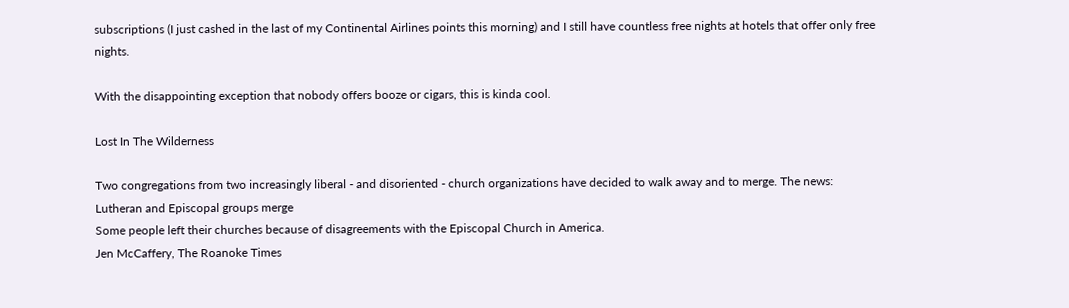subscriptions (I just cashed in the last of my Continental Airlines points this morning) and I still have countless free nights at hotels that offer only free nights.

With the disappointing exception that nobody offers booze or cigars, this is kinda cool.

Lost In The Wilderness

Two congregations from two increasingly liberal - and disoriented - church organizations have decided to walk away and to merge. The news:
Lutheran and Episcopal groups merge
Some people left their churches because of disagreements with the Episcopal Church in America.
Jen McCaffery, The Roanoke Times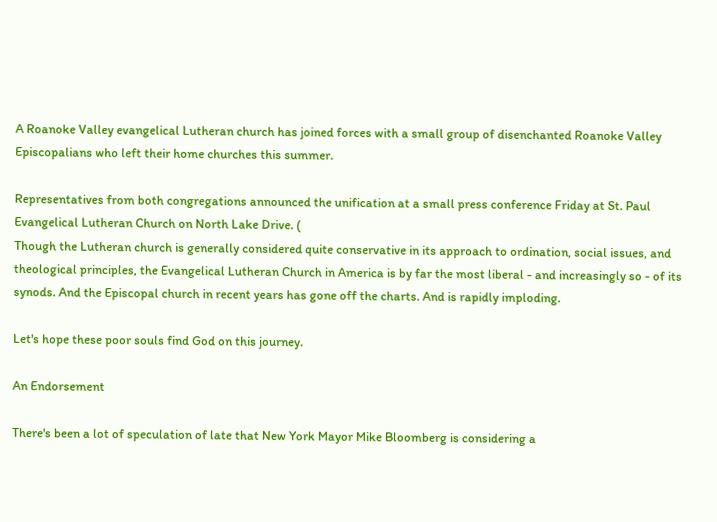A Roanoke Valley evangelical Lutheran church has joined forces with a small group of disenchanted Roanoke Valley Episcopalians who left their home churches this summer.

Representatives from both congregations announced the unification at a small press conference Friday at St. Paul Evangelical Lutheran Church on North Lake Drive. (
Though the Lutheran church is generally considered quite conservative in its approach to ordination, social issues, and theological principles, the Evangelical Lutheran Church in America is by far the most liberal - and increasingly so - of its synods. And the Episcopal church in recent years has gone off the charts. And is rapidly imploding.

Let's hope these poor souls find God on this journey.

An Endorsement

There's been a lot of speculation of late that New York Mayor Mike Bloomberg is considering a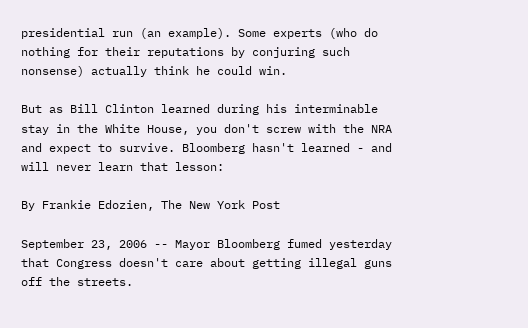presidential run (an example). Some experts (who do nothing for their reputations by conjuring such nonsense) actually think he could win.

But as Bill Clinton learned during his interminable stay in the White House, you don't screw with the NRA and expect to survive. Bloomberg hasn't learned - and will never learn that lesson:

By Frankie Edozien, The New York Post

September 23, 2006 -- Mayor Bloomberg fumed yesterday that Congress doesn't care about getting illegal guns off the streets.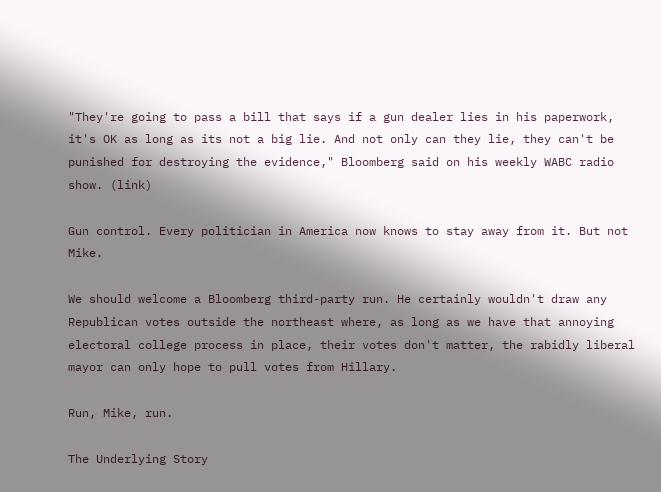"They're going to pass a bill that says if a gun dealer lies in his paperwork, it's OK as long as its not a big lie. And not only can they lie, they can't be punished for destroying the evidence," Bloomberg said on his weekly WABC radio show. (link)

Gun control. Every politician in America now knows to stay away from it. But not Mike.

We should welcome a Bloomberg third-party run. He certainly wouldn't draw any Republican votes outside the northeast where, as long as we have that annoying electoral college process in place, their votes don't matter, the rabidly liberal mayor can only hope to pull votes from Hillary.

Run, Mike, run.

The Underlying Story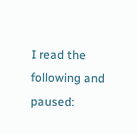I read the following and paused: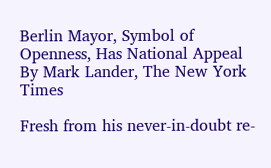Berlin Mayor, Symbol of Openness, Has National Appeal
By Mark Lander, The New York Times

Fresh from his never-in-doubt re-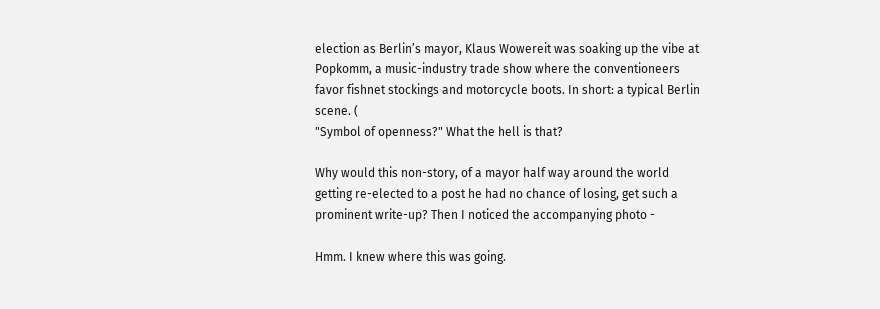election as Berlin’s mayor, Klaus Wowereit was soaking up the vibe at Popkomm, a music-industry trade show where the conventioneers favor fishnet stockings and motorcycle boots. In short: a typical Berlin scene. (
"Symbol of openness?" What the hell is that?

Why would this non-story, of a mayor half way around the world getting re-elected to a post he had no chance of losing, get such a prominent write-up? Then I noticed the accompanying photo -

Hmm. I knew where this was going.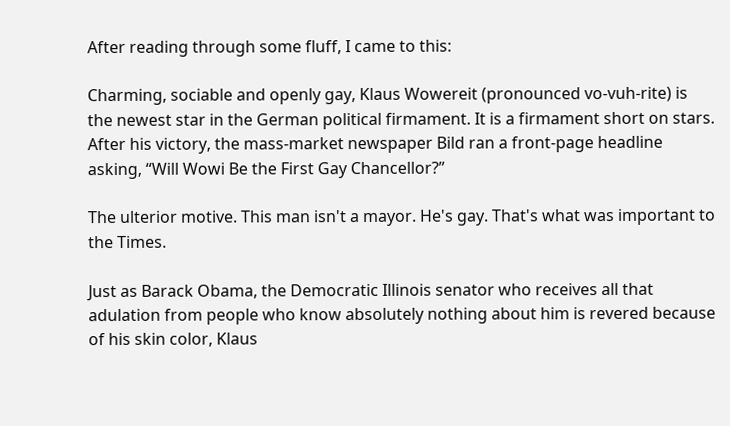After reading through some fluff, I came to this:

Charming, sociable and openly gay, Klaus Wowereit (pronounced vo-vuh-rite) is the newest star in the German political firmament. It is a firmament short on stars. After his victory, the mass-market newspaper Bild ran a front-page headline asking, “Will Wowi Be the First Gay Chancellor?”

The ulterior motive. This man isn't a mayor. He's gay. That's what was important to the Times.

Just as Barack Obama, the Democratic Illinois senator who receives all that adulation from people who know absolutely nothing about him is revered because of his skin color, Klaus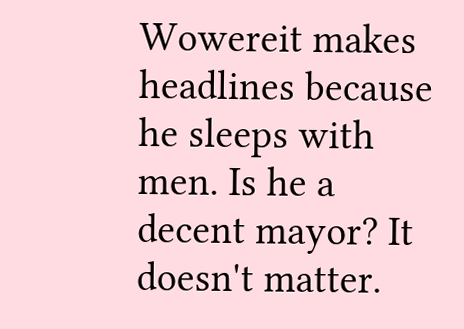Wowereit makes headlines because he sleeps with men. Is he a decent mayor? It doesn't matter.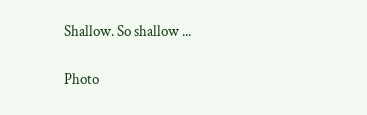Shallow. So shallow ...

Photo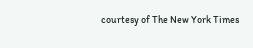courtesy of The New York Times